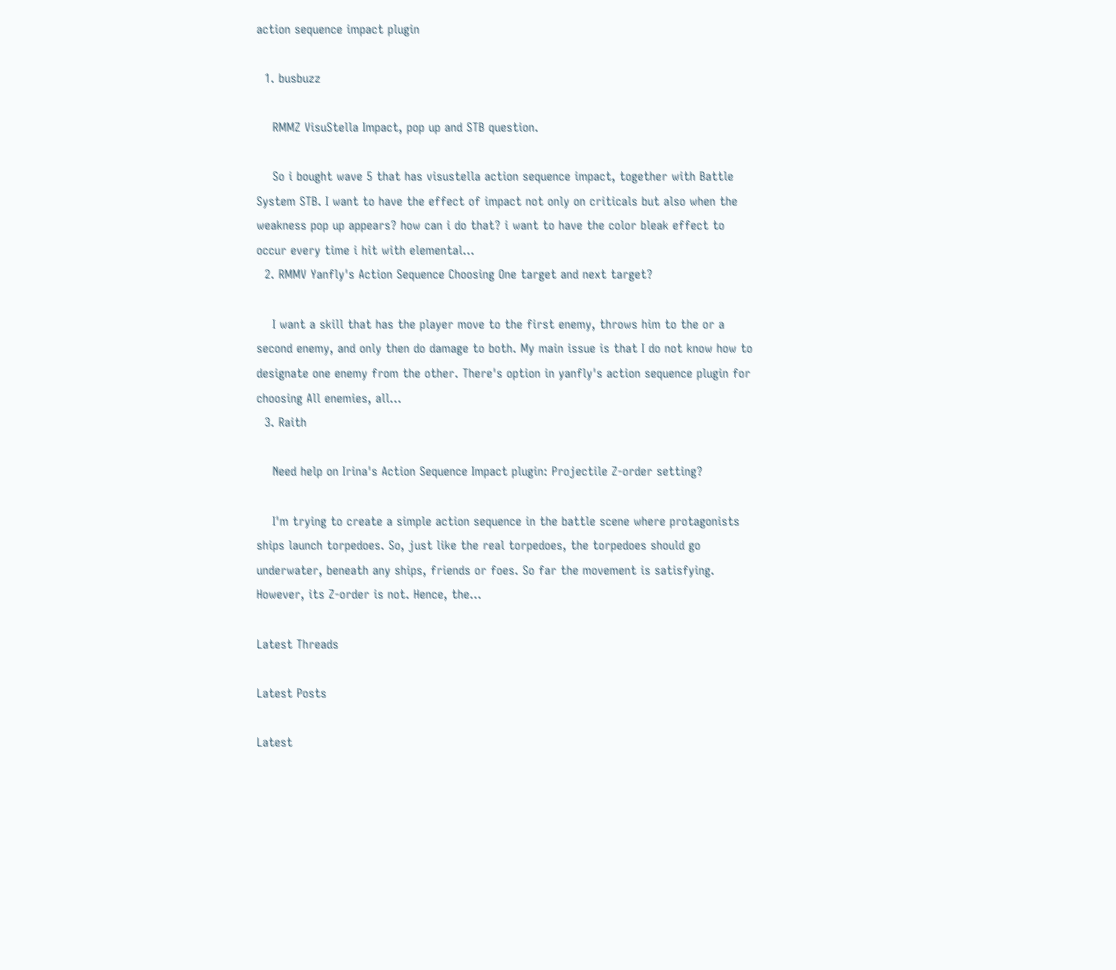action sequence impact plugin

  1. busbuzz

    RMMZ VisuStella Impact, pop up and STB question.

    So i bought wave 5 that has visustella action sequence impact, together with Battle System STB. I want to have the effect of impact not only on criticals but also when the weakness pop up appears? how can i do that? i want to have the color bleak effect to occur every time i hit with elemental...
  2. RMMV Yanfly's Action Sequence Choosing One target and next target?

    I want a skill that has the player move to the first enemy, throws him to the or a second enemy, and only then do damage to both. My main issue is that I do not know how to designate one enemy from the other. There's option in yanfly's action sequence plugin for choosing All enemies, all...
  3. Raith

    Need help on Irina's Action Sequence Impact plugin: Projectile Z-order setting?

    I'm trying to create a simple action sequence in the battle scene where protagonists ships launch torpedoes. So, just like the real torpedoes, the torpedoes should go underwater, beneath any ships, friends or foes. So far the movement is satisfying. However, its Z-order is not. Hence, the...

Latest Threads

Latest Posts

Latest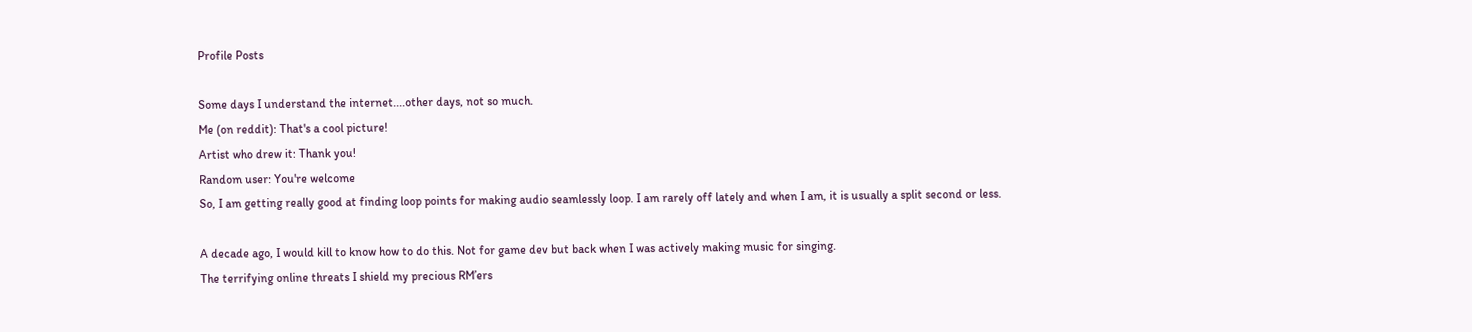Profile Posts

Some days I understand the internet....other days, not so much.
Me (on reddit): That's a cool picture!
Artist who drew it: Thank you!
Random user: You're welcome
So, I am getting really good at finding loop points for making audio seamlessly loop. I am rarely off lately and when I am, it is usually a split second or less.

A decade ago, I would kill to know how to do this. Not for game dev but back when I was actively making music for singing.
The terrifying online threats I shield my precious RM’ers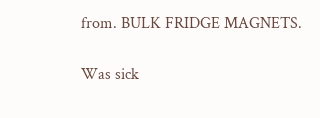from. BULK FRIDGE MAGNETS.

Was sick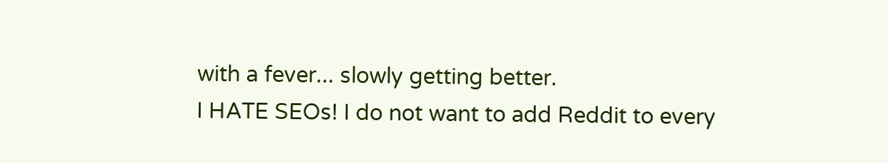with a fever... slowly getting better.
I HATE SEOs! I do not want to add Reddit to every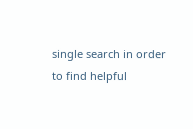single search in order to find helpful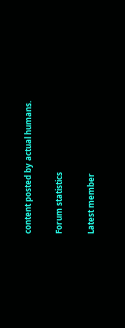content posted by actual humans.

Forum statistics

Latest member